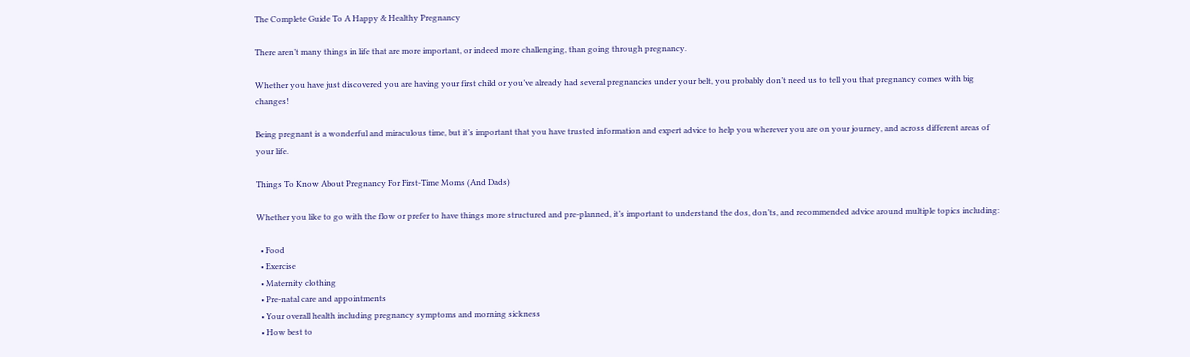The Complete Guide To A Happy & Healthy Pregnancy

There aren’t many things in life that are more important, or indeed more challenging, than going through pregnancy.

Whether you have just discovered you are having your first child or you’ve already had several pregnancies under your belt, you probably don’t need us to tell you that pregnancy comes with big changes!

Being pregnant is a wonderful and miraculous time, but it’s important that you have trusted information and expert advice to help you wherever you are on your journey, and across different areas of your life.

Things To Know About Pregnancy For First-Time Moms (And Dads)

Whether you like to go with the flow or prefer to have things more structured and pre-planned, it’s important to understand the dos, don’ts, and recommended advice around multiple topics including:

  • Food
  • Exercise
  • Maternity clothing
  • Pre-natal care and appointments
  • Your overall health including pregnancy symptoms and morning sickness
  • How best to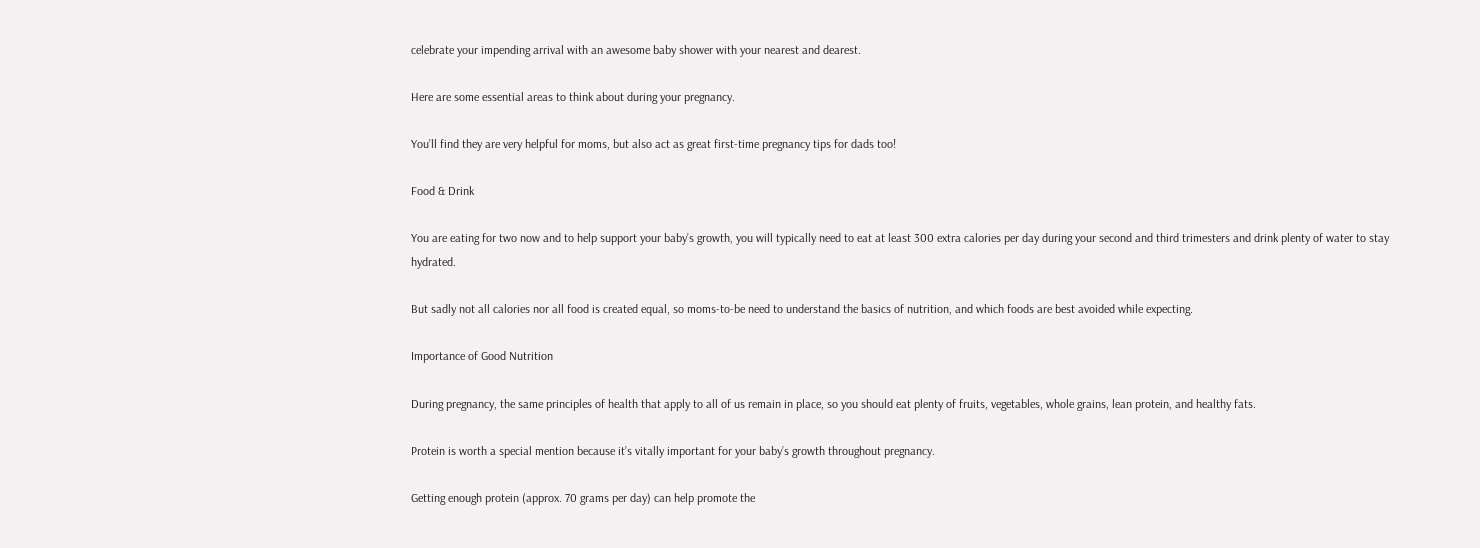celebrate your impending arrival with an awesome baby shower with your nearest and dearest.

Here are some essential areas to think about during your pregnancy.

You’ll find they are very helpful for moms, but also act as great first-time pregnancy tips for dads too!

Food & Drink

You are eating for two now and to help support your baby’s growth, you will typically need to eat at least 300 extra calories per day during your second and third trimesters and drink plenty of water to stay hydrated.

But sadly not all calories nor all food is created equal, so moms-to-be need to understand the basics of nutrition, and which foods are best avoided while expecting.

Importance of Good Nutrition

During pregnancy, the same principles of health that apply to all of us remain in place, so you should eat plenty of fruits, vegetables, whole grains, lean protein, and healthy fats.

Protein is worth a special mention because it’s vitally important for your baby’s growth throughout pregnancy.

Getting enough protein (approx. 70 grams per day) can help promote the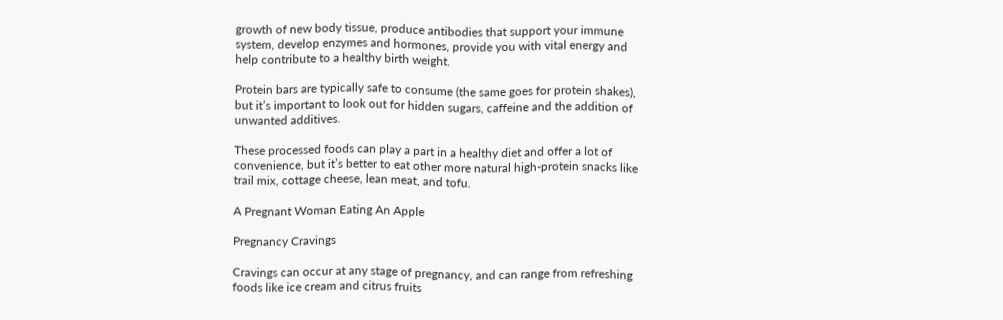growth of new body tissue, produce antibodies that support your immune system, develop enzymes and hormones, provide you with vital energy and help contribute to a healthy birth weight.

Protein bars are typically safe to consume (the same goes for protein shakes), but it’s important to look out for hidden sugars, caffeine and the addition of unwanted additives.

These processed foods can play a part in a healthy diet and offer a lot of convenience, but it’s better to eat other more natural high-protein snacks like trail mix, cottage cheese, lean meat, and tofu.

A Pregnant Woman Eating An Apple

Pregnancy Cravings

Cravings can occur at any stage of pregnancy, and can range from refreshing foods like ice cream and citrus fruits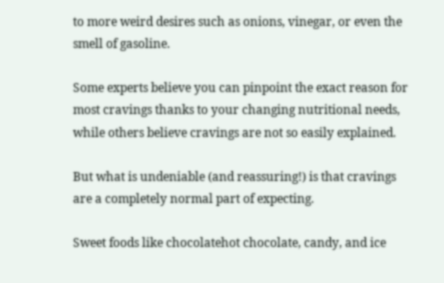to more weird desires such as onions, vinegar, or even the smell of gasoline.

Some experts believe you can pinpoint the exact reason for most cravings thanks to your changing nutritional needs, while others believe cravings are not so easily explained.

But what is undeniable (and reassuring!) is that cravings are a completely normal part of expecting.

Sweet foods like chocolatehot chocolate, candy, and ice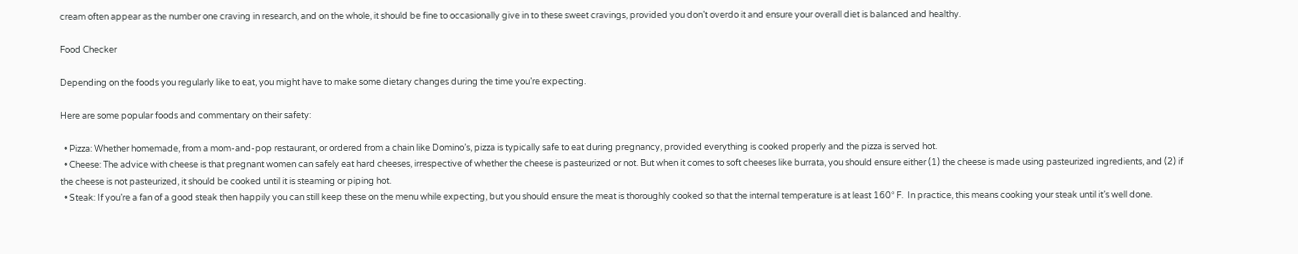cream often appear as the number one craving in research, and on the whole, it should be fine to occasionally give in to these sweet cravings, provided you don’t overdo it and ensure your overall diet is balanced and healthy.

Food Checker

Depending on the foods you regularly like to eat, you might have to make some dietary changes during the time you’re expecting.

Here are some popular foods and commentary on their safety:

  • Pizza: Whether homemade, from a mom-and-pop restaurant, or ordered from a chain like Domino’s, pizza is typically safe to eat during pregnancy, provided everything is cooked properly and the pizza is served hot.
  • Cheese: The advice with cheese is that pregnant women can safely eat hard cheeses, irrespective of whether the cheese is pasteurized or not. But when it comes to soft cheeses like burrata, you should ensure either (1) the cheese is made using pasteurized ingredients, and (2) if the cheese is not pasteurized, it should be cooked until it is steaming or piping hot.
  • Steak: If you’re a fan of a good steak then happily you can still keep these on the menu while expecting, but you should ensure the meat is thoroughly cooked so that the internal temperature is at least 160° F.  In practice, this means cooking your steak until it’s well done.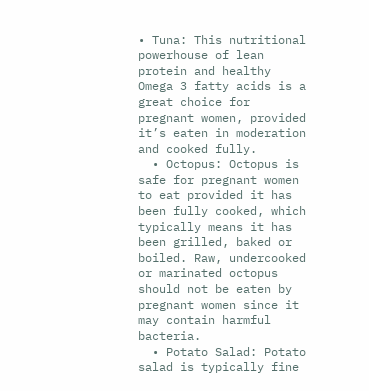• Tuna: This nutritional powerhouse of lean protein and healthy Omega 3 fatty acids is a great choice for pregnant women, provided it’s eaten in moderation and cooked fully.
  • Octopus: Octopus is safe for pregnant women to eat provided it has been fully cooked, which typically means it has been grilled, baked or boiled. Raw, undercooked or marinated octopus should not be eaten by pregnant women since it may contain harmful bacteria.
  • Potato Salad: Potato salad is typically fine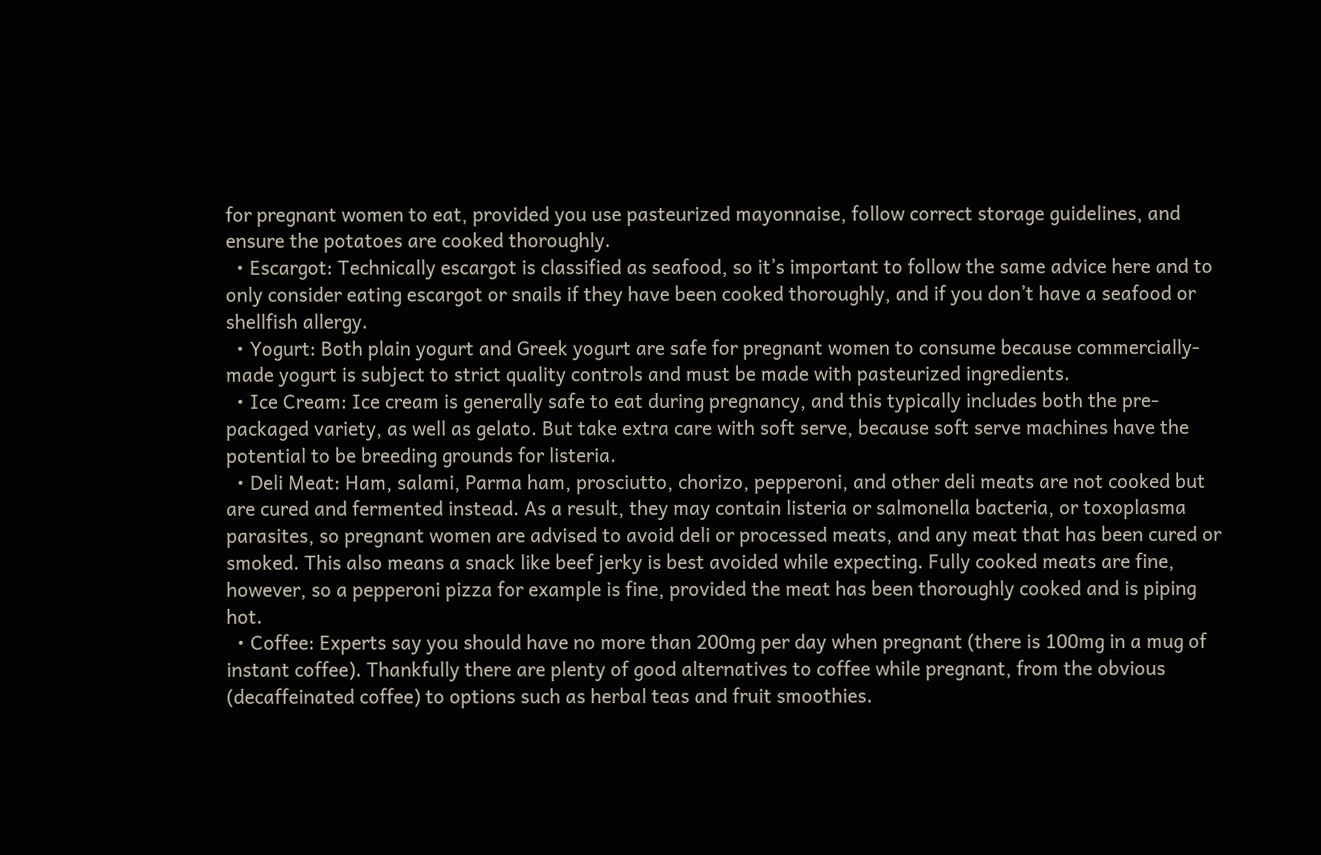for pregnant women to eat, provided you use pasteurized mayonnaise, follow correct storage guidelines, and ensure the potatoes are cooked thoroughly.
  • Escargot: Technically escargot is classified as seafood, so it’s important to follow the same advice here and to only consider eating escargot or snails if they have been cooked thoroughly, and if you don’t have a seafood or shellfish allergy.
  • Yogurt: Both plain yogurt and Greek yogurt are safe for pregnant women to consume because commercially-made yogurt is subject to strict quality controls and must be made with pasteurized ingredients.
  • Ice Cream: Ice cream is generally safe to eat during pregnancy, and this typically includes both the pre-packaged variety, as well as gelato. But take extra care with soft serve, because soft serve machines have the potential to be breeding grounds for listeria.
  • Deli Meat: Ham, salami, Parma ham, prosciutto, chorizo, pepperoni, and other deli meats are not cooked but are cured and fermented instead. As a result, they may contain listeria or salmonella bacteria, or toxoplasma parasites, so pregnant women are advised to avoid deli or processed meats, and any meat that has been cured or smoked. This also means a snack like beef jerky is best avoided while expecting. Fully cooked meats are fine, however, so a pepperoni pizza for example is fine, provided the meat has been thoroughly cooked and is piping hot.
  • Coffee: Experts say you should have no more than 200mg per day when pregnant (there is 100mg in a mug of instant coffee). Thankfully there are plenty of good alternatives to coffee while pregnant, from the obvious (decaffeinated coffee) to options such as herbal teas and fruit smoothies.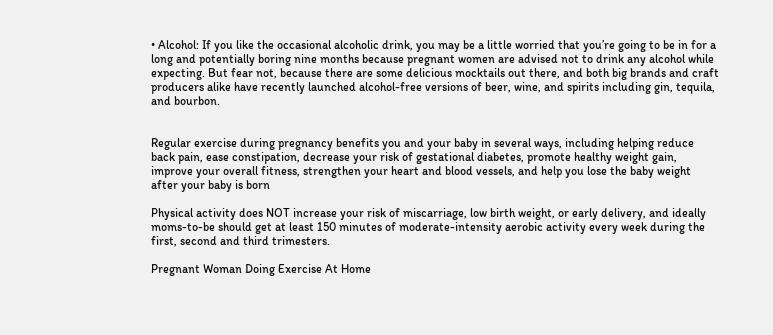• Alcohol: If you like the occasional alcoholic drink, you may be a little worried that you’re going to be in for a long and potentially boring nine months because pregnant women are advised not to drink any alcohol while expecting. But fear not, because there are some delicious mocktails out there, and both big brands and craft producers alike have recently launched alcohol-free versions of beer, wine, and spirits including gin, tequila, and bourbon.


Regular exercise during pregnancy benefits you and your baby in several ways, including helping reduce back pain, ease constipation, decrease your risk of gestational diabetes, promote healthy weight gain, improve your overall fitness, strengthen your heart and blood vessels, and help you lose the baby weight after your baby is born

Physical activity does NOT increase your risk of miscarriage, low birth weight, or early delivery, and ideally moms-to-be should get at least 150 minutes of moderate-intensity aerobic activity every week during the first, second and third trimesters.

Pregnant Woman Doing Exercise At Home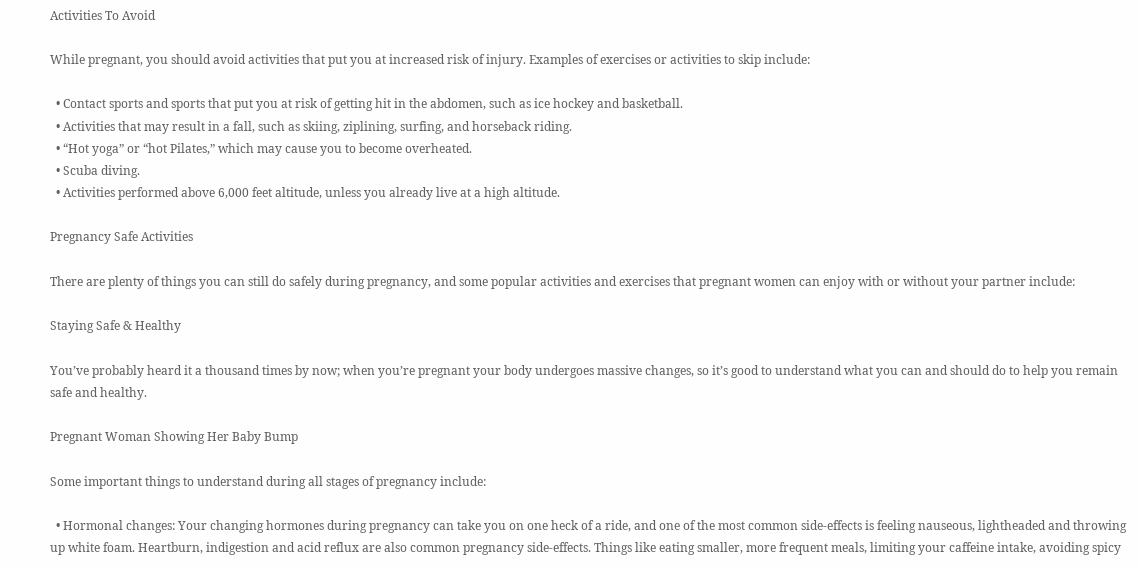Activities To Avoid

While pregnant, you should avoid activities that put you at increased risk of injury. Examples of exercises or activities to skip include:

  • Contact sports and sports that put you at risk of getting hit in the abdomen, such as ice hockey and basketball.
  • Activities that may result in a fall, such as skiing, ziplining, surfing, and horseback riding.
  • “Hot yoga” or “hot Pilates,” which may cause you to become overheated.
  • Scuba diving.
  • Activities performed above 6,000 feet altitude, unless you already live at a high altitude.

Pregnancy Safe Activities

There are plenty of things you can still do safely during pregnancy, and some popular activities and exercises that pregnant women can enjoy with or without your partner include:

Staying Safe & Healthy

You’ve probably heard it a thousand times by now; when you’re pregnant your body undergoes massive changes, so it’s good to understand what you can and should do to help you remain safe and healthy.

Pregnant Woman Showing Her Baby Bump

Some important things to understand during all stages of pregnancy include:

  • Hormonal changes: Your changing hormones during pregnancy can take you on one heck of a ride, and one of the most common side-effects is feeling nauseous, lightheaded and throwing up white foam. Heartburn, indigestion and acid reflux are also common pregnancy side-effects. Things like eating smaller, more frequent meals, limiting your caffeine intake, avoiding spicy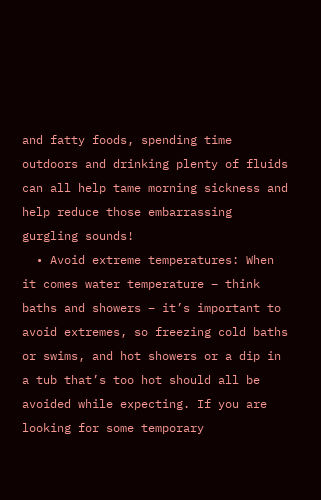and fatty foods, spending time outdoors and drinking plenty of fluids can all help tame morning sickness and help reduce those embarrassing gurgling sounds!
  • Avoid extreme temperatures: When it comes water temperature – think baths and showers – it’s important to avoid extremes, so freezing cold baths or swims, and hot showers or a dip in a tub that’s too hot should all be avoided while expecting. If you are looking for some temporary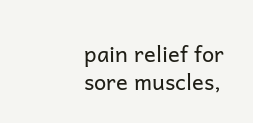pain relief for sore muscles,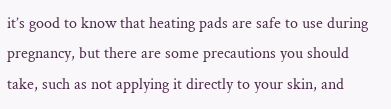it’s good to know that heating pads are safe to use during pregnancy, but there are some precautions you should take, such as not applying it directly to your skin, and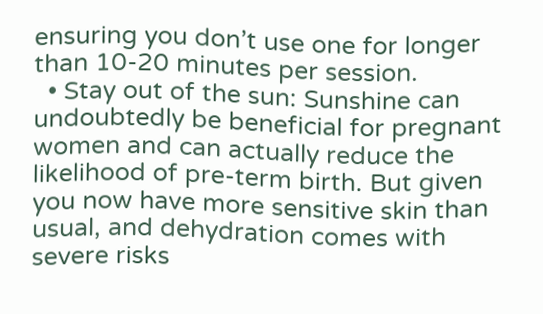ensuring you don’t use one for longer than 10-20 minutes per session.
  • Stay out of the sun: Sunshine can undoubtedly be beneficial for pregnant women and can actually reduce the likelihood of pre-term birth. But given you now have more sensitive skin than usual, and dehydration comes with severe risks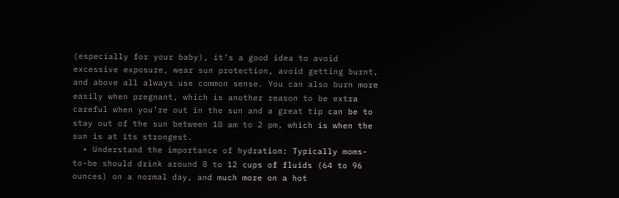(especially for your baby), it’s a good idea to avoid excessive exposure, wear sun protection, avoid getting burnt, and above all always use common sense. You can also burn more easily when pregnant, which is another reason to be extra careful when you’re out in the sun and a great tip can be to stay out of the sun between 10 am to 2 pm, which is when the sun is at its strongest.
  • Understand the importance of hydration: Typically moms-to-be should drink around 8 to 12 cups of fluids (64 to 96 ounces) on a normal day, and much more on a hot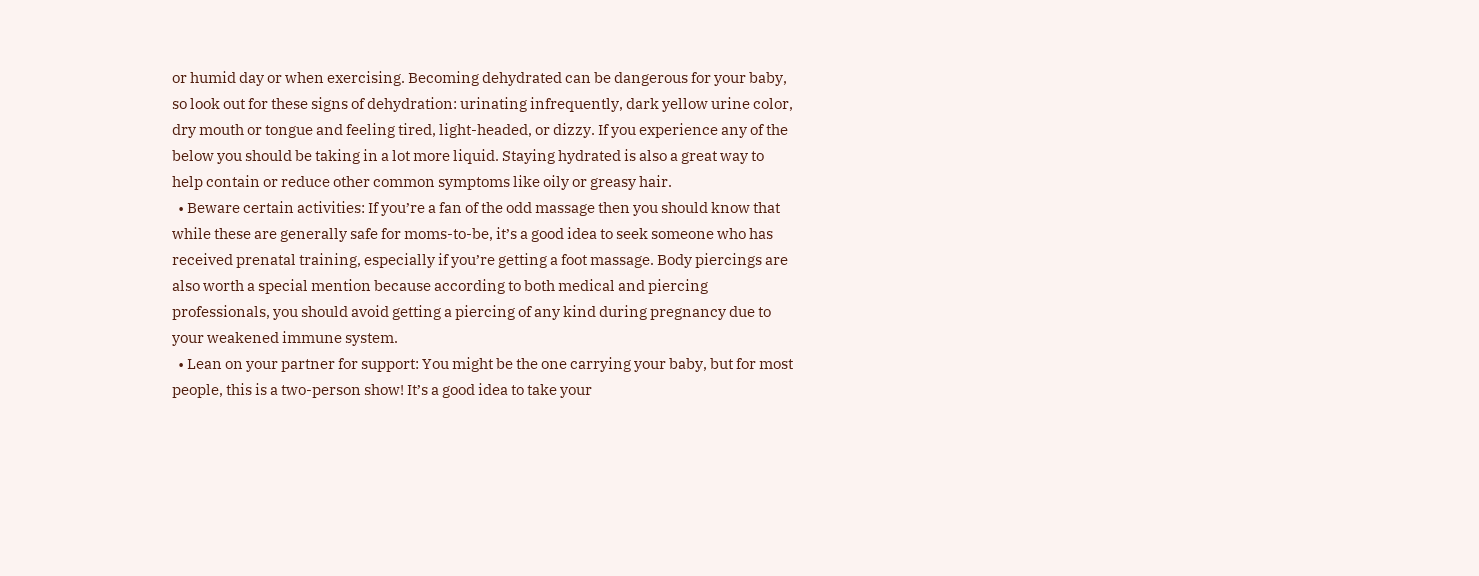or humid day or when exercising. Becoming dehydrated can be dangerous for your baby, so look out for these signs of dehydration: urinating infrequently, dark yellow urine color, dry mouth or tongue and feeling tired, light-headed, or dizzy. If you experience any of the below you should be taking in a lot more liquid. Staying hydrated is also a great way to help contain or reduce other common symptoms like oily or greasy hair.
  • Beware certain activities: If you’re a fan of the odd massage then you should know that while these are generally safe for moms-to-be, it’s a good idea to seek someone who has received prenatal training, especially if you’re getting a foot massage. Body piercings are also worth a special mention because according to both medical and piercing professionals, you should avoid getting a piercing of any kind during pregnancy due to your weakened immune system.
  • Lean on your partner for support: You might be the one carrying your baby, but for most people, this is a two-person show! It’s a good idea to take your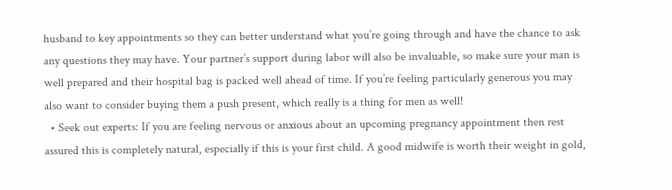husband to key appointments so they can better understand what you’re going through and have the chance to ask any questions they may have. Your partner’s support during labor will also be invaluable, so make sure your man is well prepared and their hospital bag is packed well ahead of time. If you’re feeling particularly generous you may also want to consider buying them a push present, which really is a thing for men as well!
  • Seek out experts: If you are feeling nervous or anxious about an upcoming pregnancy appointment then rest assured this is completely natural, especially if this is your first child. A good midwife is worth their weight in gold,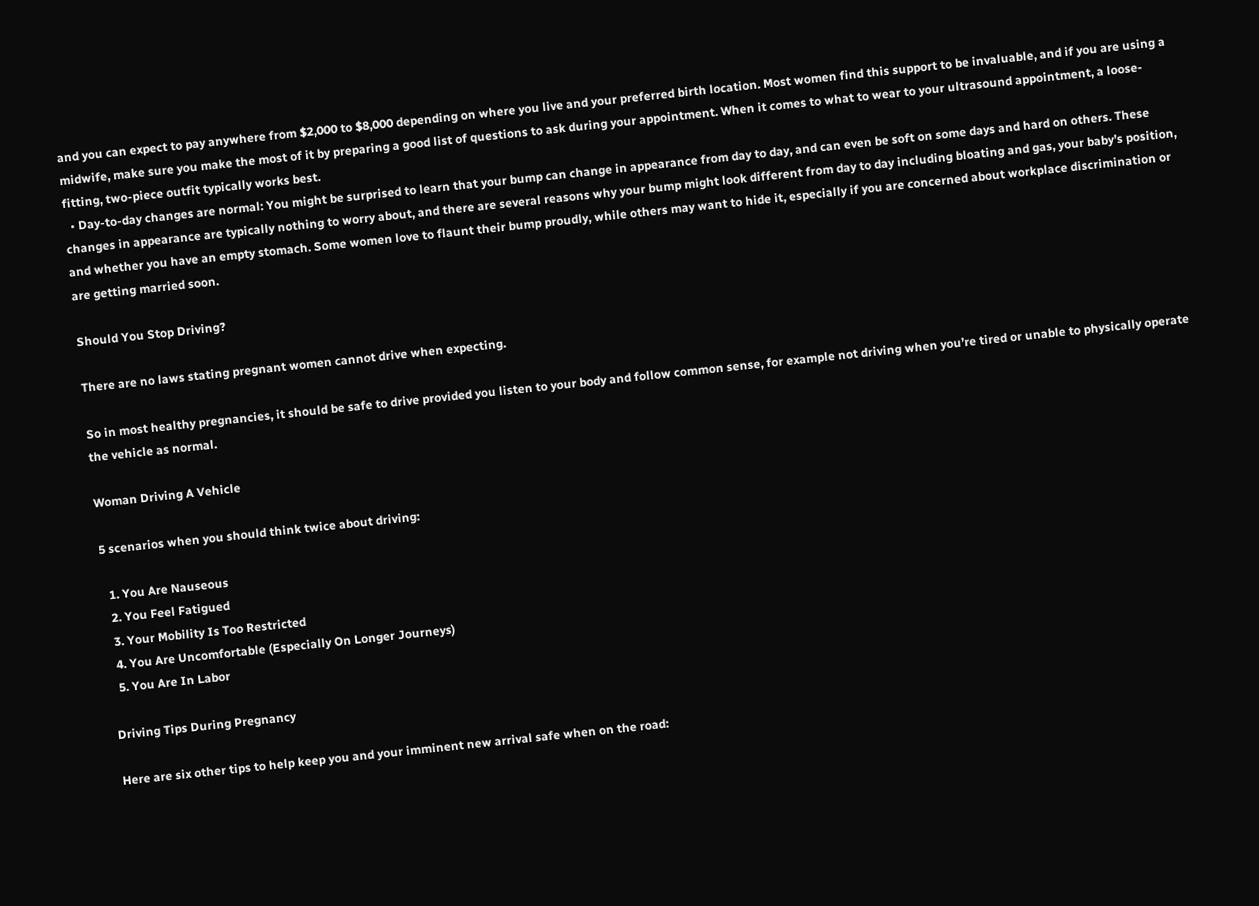and you can expect to pay anywhere from $2,000 to $8,000 depending on where you live and your preferred birth location. Most women find this support to be invaluable, and if you are using a midwife, make sure you make the most of it by preparing a good list of questions to ask during your appointment. When it comes to what to wear to your ultrasound appointment, a loose-fitting, two-piece outfit typically works best.
  • Day-to-day changes are normal: You might be surprised to learn that your bump can change in appearance from day to day, and can even be soft on some days and hard on others. These changes in appearance are typically nothing to worry about, and there are several reasons why your bump might look different from day to day including bloating and gas, your baby’s position, and whether you have an empty stomach. Some women love to flaunt their bump proudly, while others may want to hide it, especially if you are concerned about workplace discrimination or are getting married soon.

Should You Stop Driving?

There are no laws stating pregnant women cannot drive when expecting.

So in most healthy pregnancies, it should be safe to drive provided you listen to your body and follow common sense, for example not driving when you’re tired or unable to physically operate the vehicle as normal.

Woman Driving A Vehicle

5 scenarios when you should think twice about driving:

  1. You Are Nauseous
  2. You Feel Fatigued
  3. Your Mobility Is Too Restricted
  4. You Are Uncomfortable (Especially On Longer Journeys)
  5. You Are In Labor

Driving Tips During Pregnancy

Here are six other tips to help keep you and your imminent new arrival safe when on the road: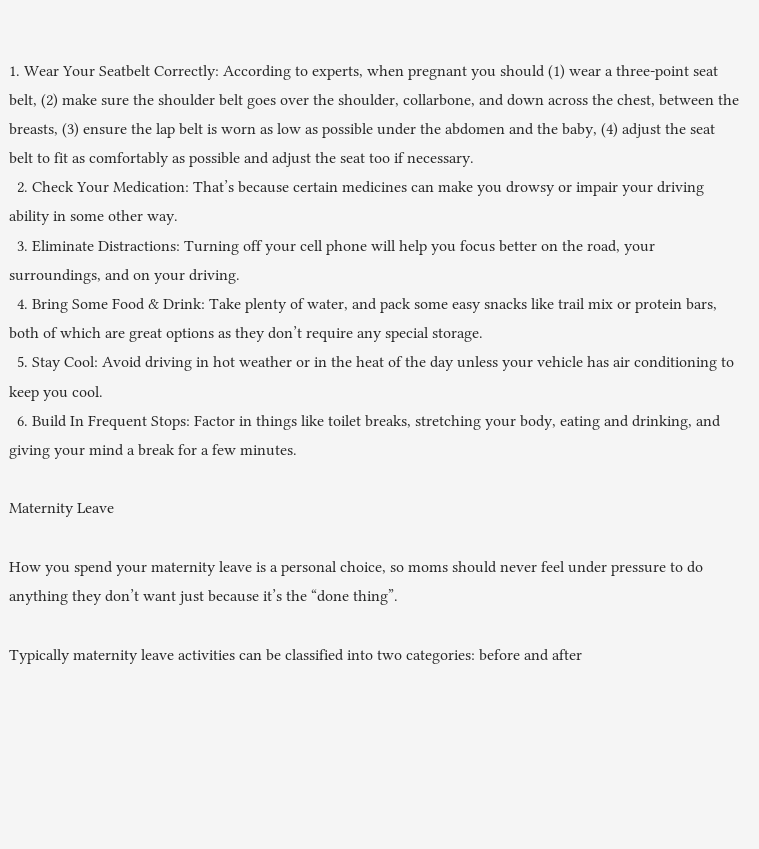1. Wear Your Seatbelt Correctly: According to experts, when pregnant you should (1) wear a three-point seat belt, (2) make sure the shoulder belt goes over the shoulder, collarbone, and down across the chest, between the breasts, (3) ensure the lap belt is worn as low as possible under the abdomen and the baby, (4) adjust the seat belt to fit as comfortably as possible and adjust the seat too if necessary.
  2. Check Your Medication: That’s because certain medicines can make you drowsy or impair your driving ability in some other way.
  3. Eliminate Distractions: Turning off your cell phone will help you focus better on the road, your surroundings, and on your driving.
  4. Bring Some Food & Drink: Take plenty of water, and pack some easy snacks like trail mix or protein bars, both of which are great options as they don’t require any special storage.
  5. Stay Cool: Avoid driving in hot weather or in the heat of the day unless your vehicle has air conditioning to keep you cool.
  6. Build In Frequent Stops: Factor in things like toilet breaks, stretching your body, eating and drinking, and giving your mind a break for a few minutes.

Maternity Leave

How you spend your maternity leave is a personal choice, so moms should never feel under pressure to do anything they don’t want just because it’s the “done thing”.

Typically maternity leave activities can be classified into two categories: before and after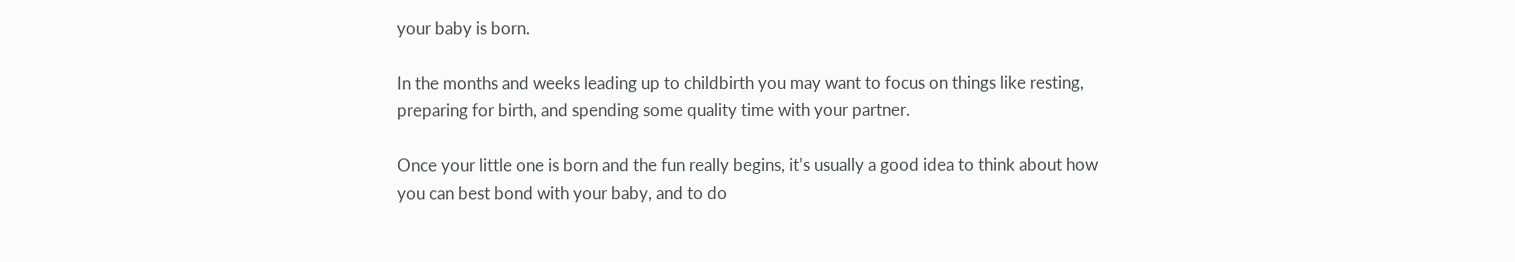your baby is born.

In the months and weeks leading up to childbirth you may want to focus on things like resting, preparing for birth, and spending some quality time with your partner.

Once your little one is born and the fun really begins, it’s usually a good idea to think about how you can best bond with your baby, and to do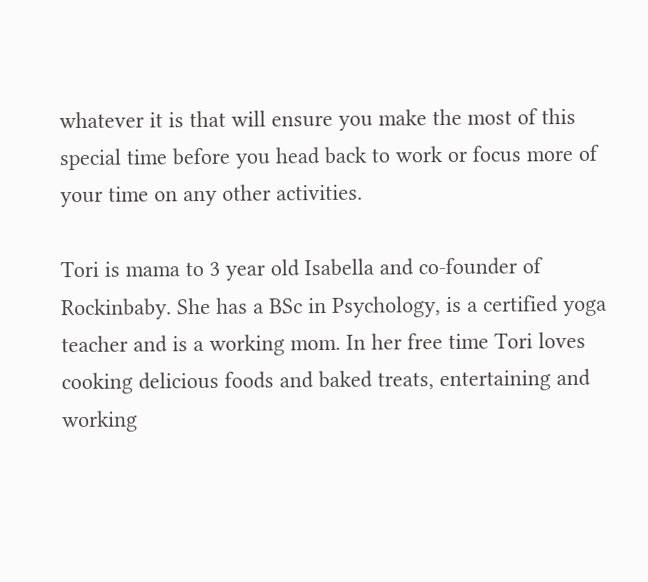whatever it is that will ensure you make the most of this special time before you head back to work or focus more of your time on any other activities.

Tori is mama to 3 year old Isabella and co-founder of Rockinbaby. She has a BSc in Psychology, is a certified yoga teacher and is a working mom. In her free time Tori loves cooking delicious foods and baked treats, entertaining and working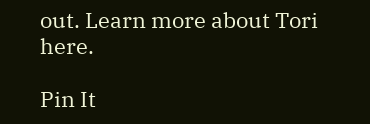out. Learn more about Tori here.

Pin It